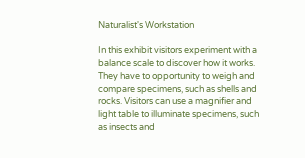Naturalist's Workstation

In this exhibit visitors experiment with a balance scale to discover how it works. They have to opportunity to weigh and compare specimens, such as shells and rocks. Visitors can use a magnifier and light table to illuminate specimens, such as insects and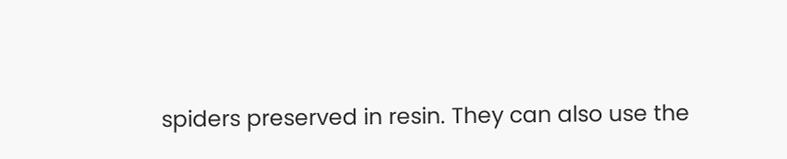spiders preserved in resin. They can also use the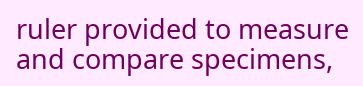ruler provided to measure and compare specimens,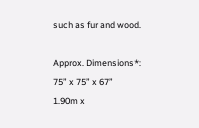such as fur and wood.

Approx. Dimensions*:
75” x 75” x 67”
1.90m x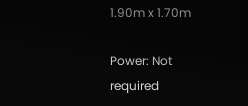1.90m x 1.70m

Power: Not required